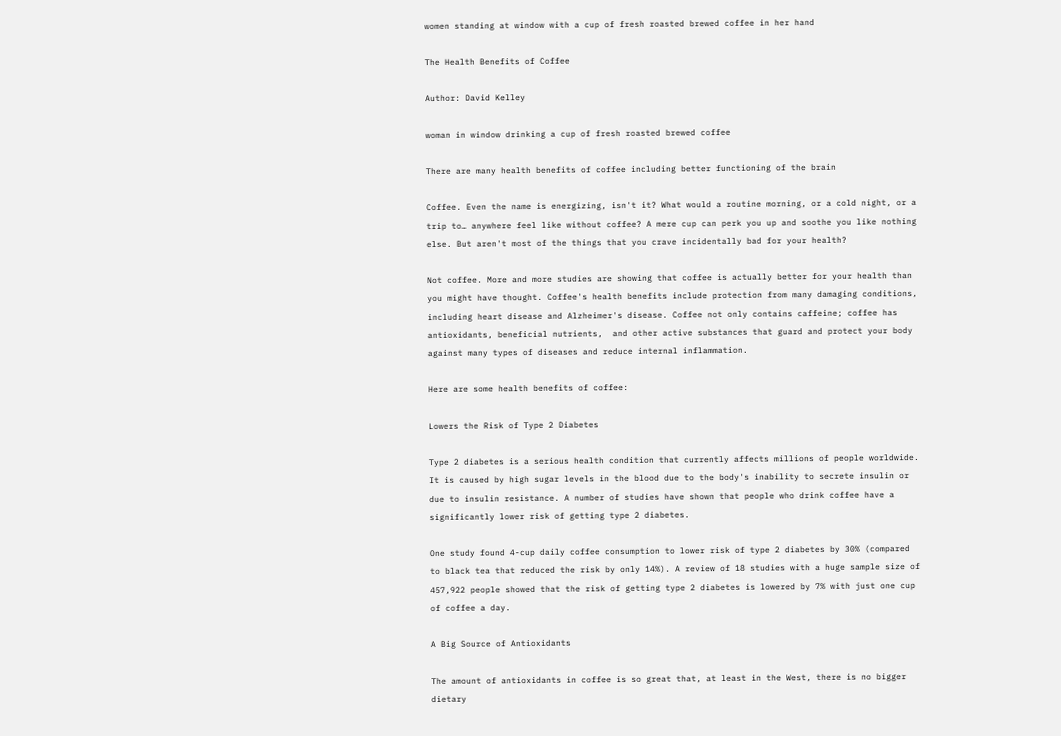women standing at window with a cup of fresh roasted brewed coffee in her hand

The Health Benefits of Coffee

Author: David Kelley

woman in window drinking a cup of fresh roasted brewed coffee

There are many health benefits of coffee including better functioning of the brain

Coffee. Even the name is energizing, isn't it? What would a routine morning, or a cold night, or a trip to… anywhere feel like without coffee? A mere cup can perk you up and soothe you like nothing else. But aren't most of the things that you crave incidentally bad for your health?

Not coffee. More and more studies are showing that coffee is actually better for your health than you might have thought. Coffee's health benefits include protection from many damaging conditions, including heart disease and Alzheimer's disease. Coffee not only contains caffeine; coffee has antioxidants, beneficial nutrients,  and other active substances that guard and protect your body against many types of diseases and reduce internal inflammation.

Here are some health benefits of coffee:

Lowers the Risk of Type 2 Diabetes

Type 2 diabetes is a serious health condition that currently affects millions of people worldwide. It is caused by high sugar levels in the blood due to the body's inability to secrete insulin or due to insulin resistance. A number of studies have shown that people who drink coffee have a significantly lower risk of getting type 2 diabetes.

One study found 4-cup daily coffee consumption to lower risk of type 2 diabetes by 30% (compared to black tea that reduced the risk by only 14%). A review of 18 studies with a huge sample size of 457,922 people showed that the risk of getting type 2 diabetes is lowered by 7% with just one cup of coffee a day.

A Big Source of Antioxidants

The amount of antioxidants in coffee is so great that, at least in the West, there is no bigger dietary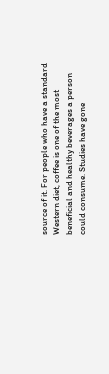source of it. For people who have a standard Western diet, coffee is one of the most beneficial and healthy beverages a person could consume. Studies have gone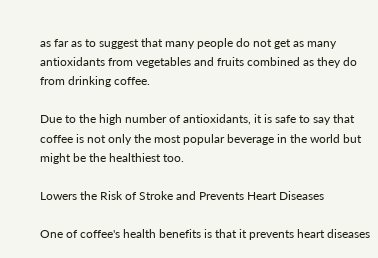as far as to suggest that many people do not get as many antioxidants from vegetables and fruits combined as they do from drinking coffee.

Due to the high number of antioxidants, it is safe to say that coffee is not only the most popular beverage in the world but might be the healthiest too.

Lowers the Risk of Stroke and Prevents Heart Diseases

One of coffee's health benefits is that it prevents heart diseases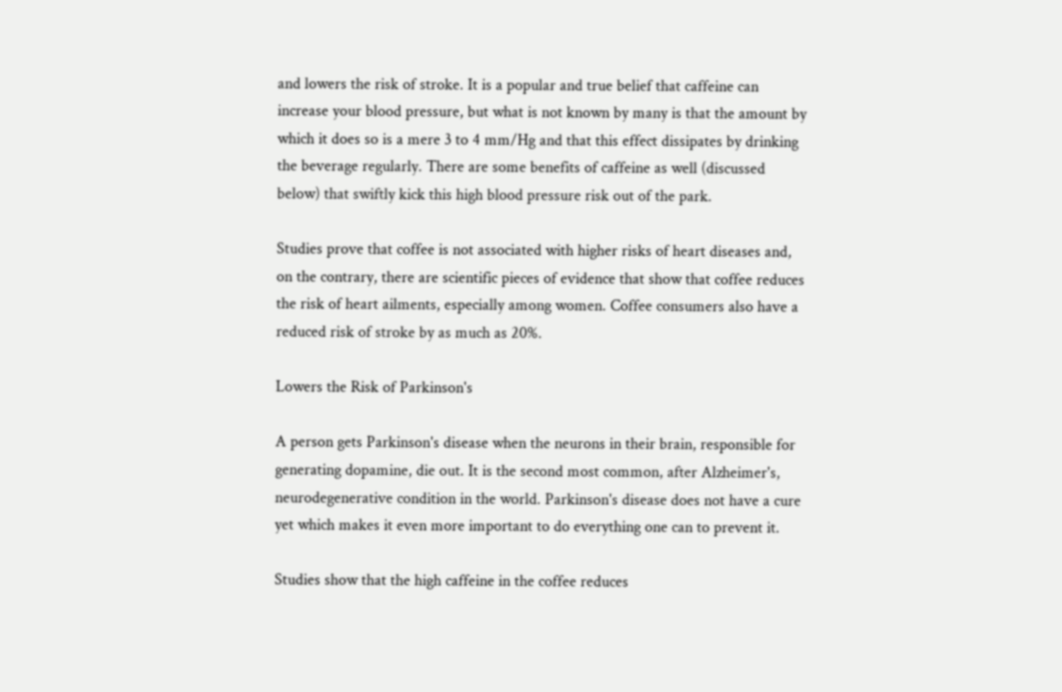and lowers the risk of stroke. It is a popular and true belief that caffeine can increase your blood pressure, but what is not known by many is that the amount by which it does so is a mere 3 to 4 mm/Hg and that this effect dissipates by drinking the beverage regularly. There are some benefits of caffeine as well (discussed below) that swiftly kick this high blood pressure risk out of the park.

Studies prove that coffee is not associated with higher risks of heart diseases and, on the contrary, there are scientific pieces of evidence that show that coffee reduces the risk of heart ailments, especially among women. Coffee consumers also have a reduced risk of stroke by as much as 20%.

Lowers the Risk of Parkinson's

A person gets Parkinson's disease when the neurons in their brain, responsible for generating dopamine, die out. It is the second most common, after Alzheimer's, neurodegenerative condition in the world. Parkinson's disease does not have a cure yet which makes it even more important to do everything one can to prevent it.

Studies show that the high caffeine in the coffee reduces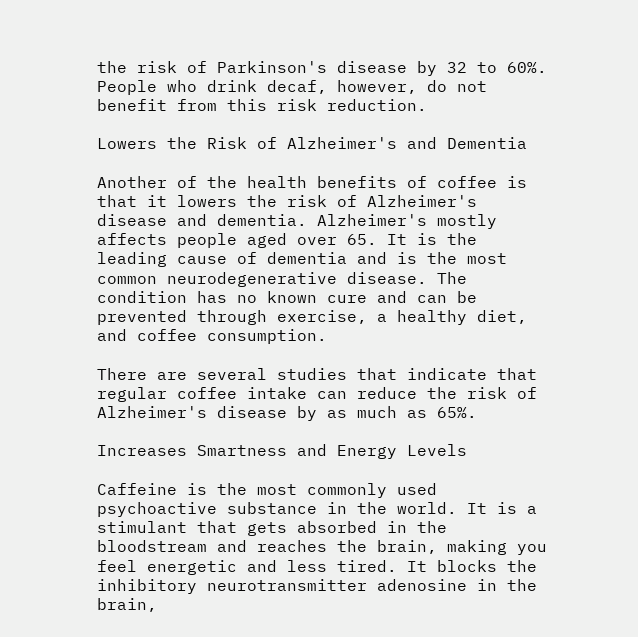the risk of Parkinson's disease by 32 to 60%. People who drink decaf, however, do not benefit from this risk reduction.

Lowers the Risk of Alzheimer's and Dementia

Another of the health benefits of coffee is that it lowers the risk of Alzheimer's disease and dementia. Alzheimer's mostly affects people aged over 65. It is the leading cause of dementia and is the most common neurodegenerative disease. The condition has no known cure and can be prevented through exercise, a healthy diet, and coffee consumption.

There are several studies that indicate that regular coffee intake can reduce the risk of Alzheimer's disease by as much as 65%.

Increases Smartness and Energy Levels

Caffeine is the most commonly used psychoactive substance in the world. It is a stimulant that gets absorbed in the bloodstream and reaches the brain, making you feel energetic and less tired. It blocks the inhibitory neurotransmitter adenosine in the brain,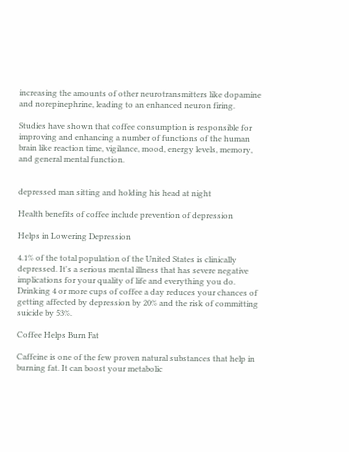increasing the amounts of other neurotransmitters like dopamine and norepinephrine, leading to an enhanced neuron firing.

Studies have shown that coffee consumption is responsible for improving and enhancing a number of functions of the human brain like reaction time, vigilance, mood, energy levels, memory, and general mental function.


depressed man sitting and holding his head at night

Health benefits of coffee include prevention of depression

Helps in Lowering Depression

4.1% of the total population of the United States is clinically depressed. It's a serious mental illness that has severe negative implications for your quality of life and everything you do. Drinking 4 or more cups of coffee a day reduces your chances of getting affected by depression by 20% and the risk of committing suicide by 53%.

Coffee Helps Burn Fat

Caffeine is one of the few proven natural substances that help in burning fat. It can boost your metabolic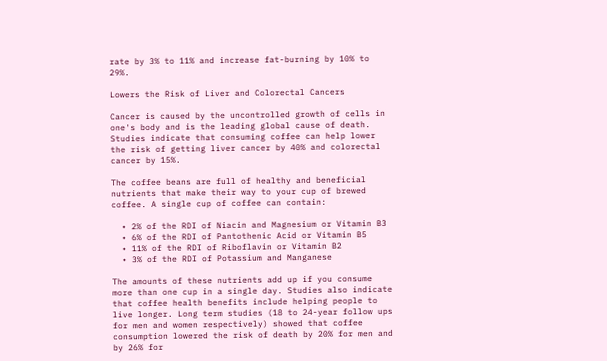rate by 3% to 11% and increase fat-burning by 10% to 29%.

Lowers the Risk of Liver and Colorectal Cancers

Cancer is caused by the uncontrolled growth of cells in one's body and is the leading global cause of death. Studies indicate that consuming coffee can help lower the risk of getting liver cancer by 40% and colorectal cancer by 15%.

The coffee beans are full of healthy and beneficial nutrients that make their way to your cup of brewed coffee. A single cup of coffee can contain:

  • 2% of the RDI of Niacin and Magnesium or Vitamin B3
  • 6% of the RDI of Pantothenic Acid or Vitamin B5
  • 11% of the RDI of Riboflavin or Vitamin B2
  • 3% of the RDI of Potassium and Manganese

The amounts of these nutrients add up if you consume more than one cup in a single day. Studies also indicate that coffee health benefits include helping people to live longer. Long term studies (18 to 24-year follow ups for men and women respectively) showed that coffee consumption lowered the risk of death by 20% for men and by 26% for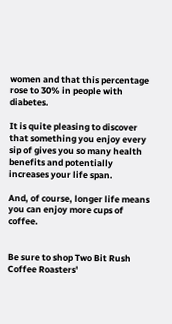women and that this percentage rose to 30% in people with diabetes.

It is quite pleasing to discover that something you enjoy every sip of gives you so many health benefits and potentially increases your life span.

And, of course, longer life means you can enjoy more cups of coffee.


Be sure to shop Two Bit Rush Coffee Roasters'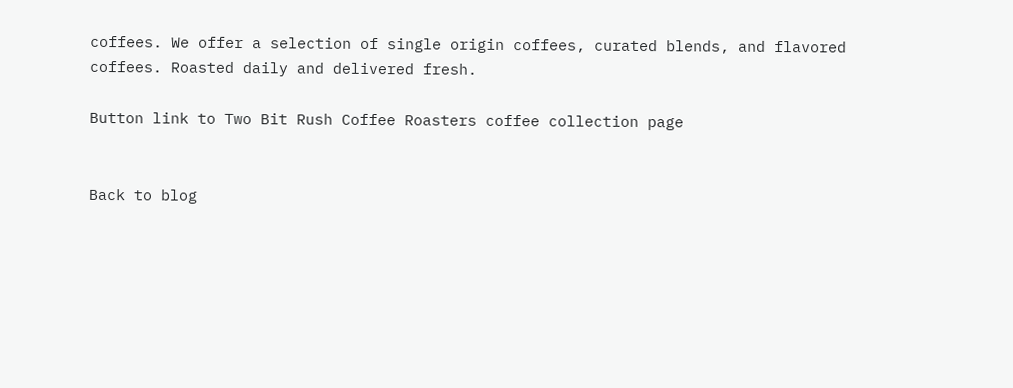coffees. We offer a selection of single origin coffees, curated blends, and flavored coffees. Roasted daily and delivered fresh.

Button link to Two Bit Rush Coffee Roasters coffee collection page


Back to blog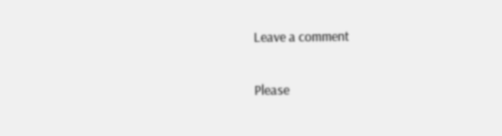Leave a comment

Please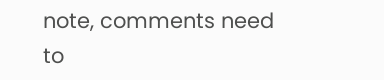note, comments need to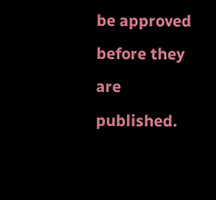be approved before they are published.